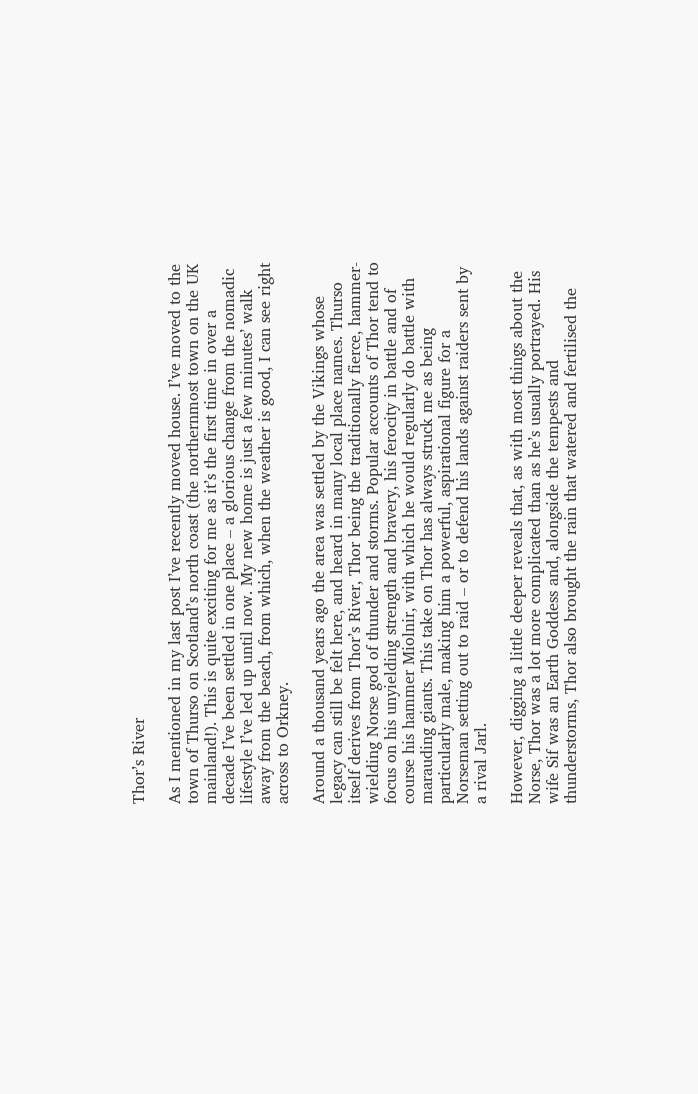Thor’s River

As I mentioned in my last post I’ve recently moved house. I’ve moved to the town of Thurso on Scotland’s north coast (the northernmost town on the UK mainland!). This is quite exciting for me as it’s the first time in over a decade I’ve been settled in one place – a glorious change from the nomadic lifestyle I’ve led up until now. My new home is just a few minutes’ walk away from the beach, from which, when the weather is good, I can see right across to Orkney.

Around a thousand years ago the area was settled by the Vikings whose legacy can still be felt here, and heard in many local place names. Thurso itself derives from Thor’s River, Thor being the traditionally fierce, hammer-wielding Norse god of thunder and storms. Popular accounts of Thor tend to focus on his unyielding strength and bravery, his ferocity in battle and of course his hammer Miolnir, with which he would regularly do battle with marauding giants. This take on Thor has always struck me as being particularly male, making him a powerful, aspirational figure for a Norseman setting out to raid – or to defend his lands against raiders sent by a rival Jarl.

However, digging a little deeper reveals that, as with most things about the Norse, Thor was a lot more complicated than as he’s usually portrayed. His wife Sif was an Earth Goddess and, alongside the tempests and thunderstorms, Thor also brought the rain that watered and fertilised the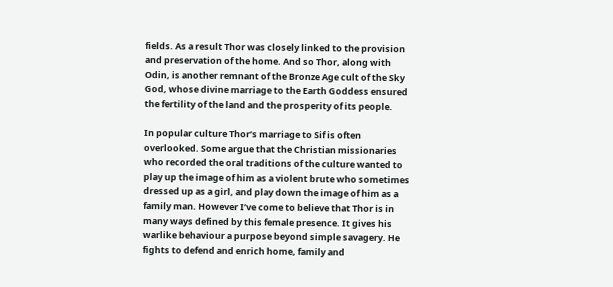fields. As a result Thor was closely linked to the provision and preservation of the home. And so Thor, along with Odin, is another remnant of the Bronze Age cult of the Sky God, whose divine marriage to the Earth Goddess ensured the fertility of the land and the prosperity of its people.

In popular culture Thor’s marriage to Sif is often overlooked. Some argue that the Christian missionaries who recorded the oral traditions of the culture wanted to play up the image of him as a violent brute who sometimes dressed up as a girl, and play down the image of him as a family man. However I’ve come to believe that Thor is in many ways defined by this female presence. It gives his warlike behaviour a purpose beyond simple savagery. He fights to defend and enrich home, family and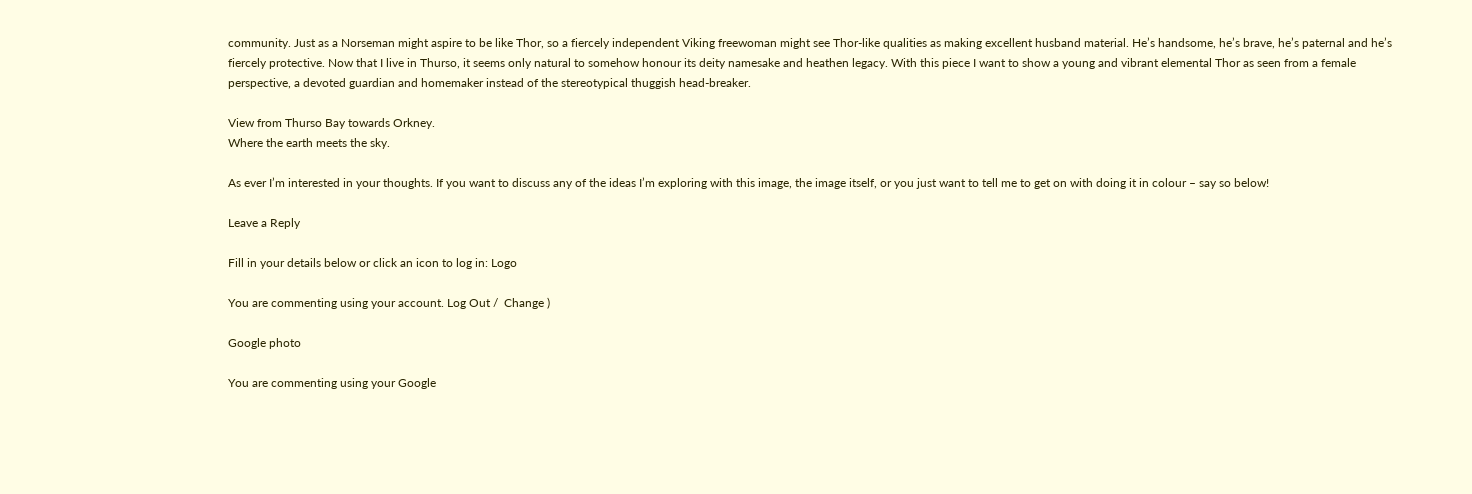community. Just as a Norseman might aspire to be like Thor, so a fiercely independent Viking freewoman might see Thor-like qualities as making excellent husband material. He’s handsome, he’s brave, he’s paternal and he’s fiercely protective. Now that I live in Thurso, it seems only natural to somehow honour its deity namesake and heathen legacy. With this piece I want to show a young and vibrant elemental Thor as seen from a female perspective, a devoted guardian and homemaker instead of the stereotypical thuggish head-breaker.

View from Thurso Bay towards Orkney.
Where the earth meets the sky.

As ever I’m interested in your thoughts. If you want to discuss any of the ideas I’m exploring with this image, the image itself, or you just want to tell me to get on with doing it in colour – say so below!

Leave a Reply

Fill in your details below or click an icon to log in: Logo

You are commenting using your account. Log Out /  Change )

Google photo

You are commenting using your Google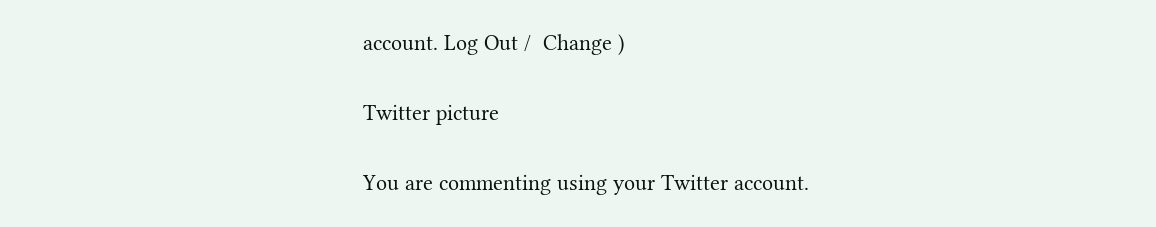account. Log Out /  Change )

Twitter picture

You are commenting using your Twitter account.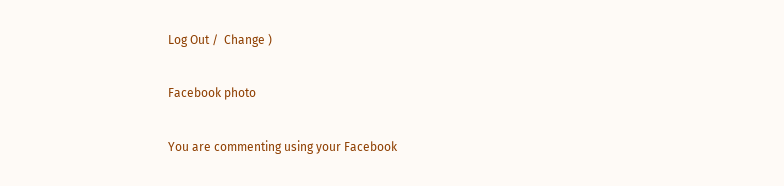Log Out /  Change )

Facebook photo

You are commenting using your Facebook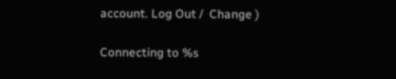account. Log Out /  Change )

Connecting to %s